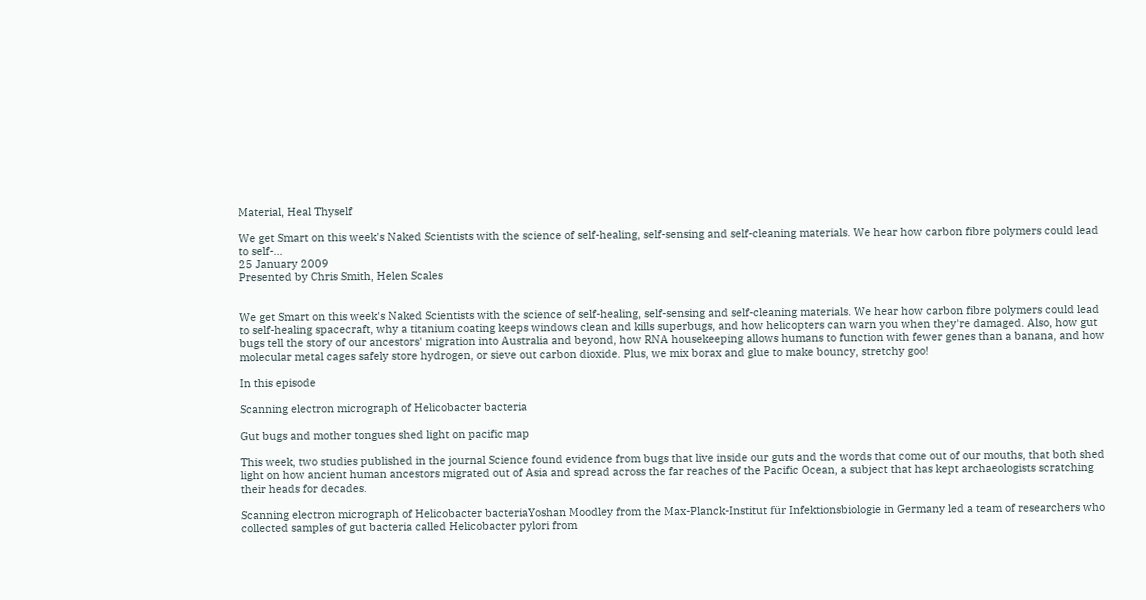Material, Heal Thyself

We get Smart on this week's Naked Scientists with the science of self-healing, self-sensing and self-cleaning materials. We hear how carbon fibre polymers could lead to self-...
25 January 2009
Presented by Chris Smith, Helen Scales


We get Smart on this week's Naked Scientists with the science of self-healing, self-sensing and self-cleaning materials. We hear how carbon fibre polymers could lead to self-healing spacecraft, why a titanium coating keeps windows clean and kills superbugs, and how helicopters can warn you when they're damaged. Also, how gut bugs tell the story of our ancestors' migration into Australia and beyond, how RNA housekeeping allows humans to function with fewer genes than a banana, and how molecular metal cages safely store hydrogen, or sieve out carbon dioxide. Plus, we mix borax and glue to make bouncy, stretchy goo!

In this episode

Scanning electron micrograph of Helicobacter bacteria

Gut bugs and mother tongues shed light on pacific map

This week, two studies published in the journal Science found evidence from bugs that live inside our guts and the words that come out of our mouths, that both shed light on how ancient human ancestors migrated out of Asia and spread across the far reaches of the Pacific Ocean, a subject that has kept archaeologists scratching their heads for decades.

Scanning electron micrograph of Helicobacter bacteriaYoshan Moodley from the Max-Planck-Institut für Infektionsbiologie in Germany led a team of researchers who collected samples of gut bacteria called Helicobacter pylori from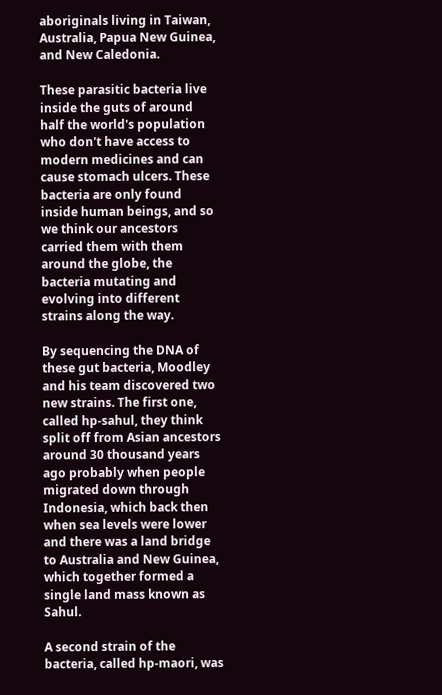aboriginals living in Taiwan, Australia, Papua New Guinea, and New Caledonia.

These parasitic bacteria live inside the guts of around half the world's population who don't have access to modern medicines and can cause stomach ulcers. These bacteria are only found inside human beings, and so we think our ancestors carried them with them around the globe, the bacteria mutating and evolving into different strains along the way.

By sequencing the DNA of these gut bacteria, Moodley and his team discovered two new strains. The first one, called hp-sahul, they think split off from Asian ancestors around 30 thousand years ago probably when people migrated down through Indonesia, which back then when sea levels were lower and there was a land bridge to Australia and New Guinea, which together formed a single land mass known as Sahul.

A second strain of the bacteria, called hp-maori, was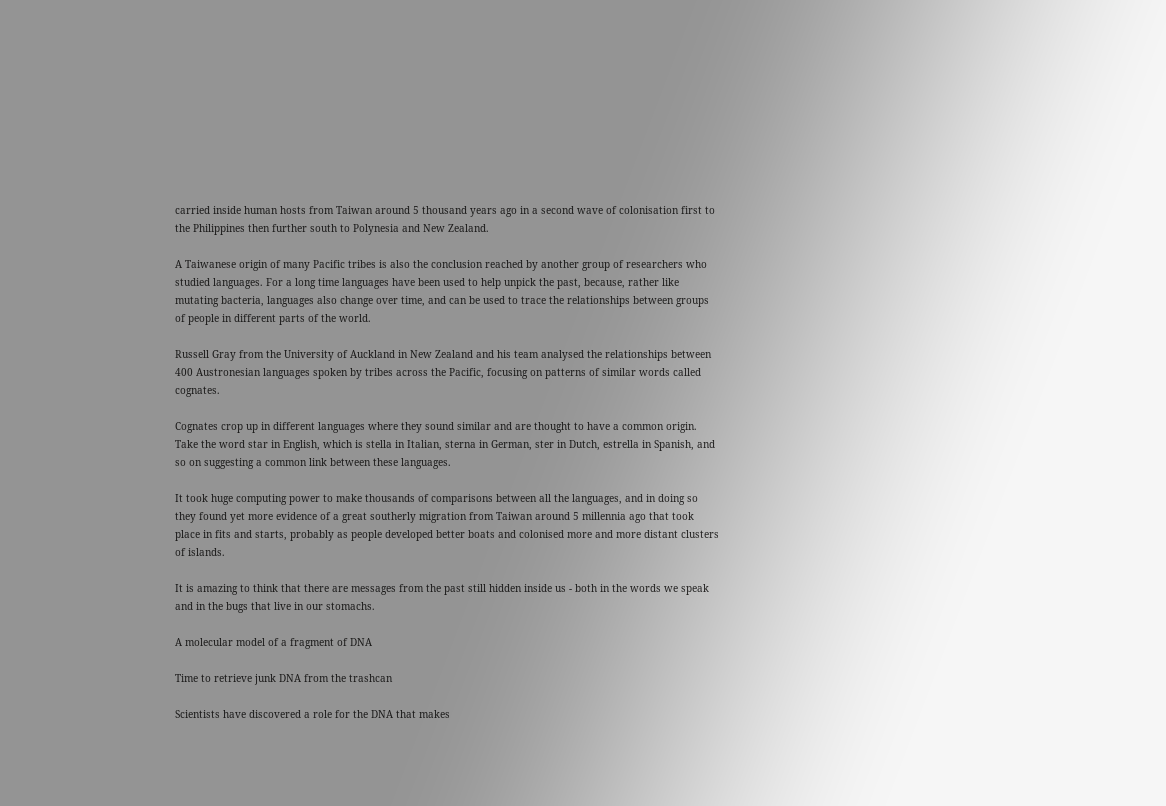carried inside human hosts from Taiwan around 5 thousand years ago in a second wave of colonisation first to the Philippines then further south to Polynesia and New Zealand.

A Taiwanese origin of many Pacific tribes is also the conclusion reached by another group of researchers who studied languages. For a long time languages have been used to help unpick the past, because, rather like mutating bacteria, languages also change over time, and can be used to trace the relationships between groups of people in different parts of the world.

Russell Gray from the University of Auckland in New Zealand and his team analysed the relationships between 400 Austronesian languages spoken by tribes across the Pacific, focusing on patterns of similar words called cognates.

Cognates crop up in different languages where they sound similar and are thought to have a common origin. Take the word star in English, which is stella in Italian, sterna in German, ster in Dutch, estrella in Spanish, and so on suggesting a common link between these languages.

It took huge computing power to make thousands of comparisons between all the languages, and in doing so they found yet more evidence of a great southerly migration from Taiwan around 5 millennia ago that took place in fits and starts, probably as people developed better boats and colonised more and more distant clusters of islands.

It is amazing to think that there are messages from the past still hidden inside us - both in the words we speak and in the bugs that live in our stomachs.

A molecular model of a fragment of DNA

Time to retrieve junk DNA from the trashcan

Scientists have discovered a role for the DNA that makes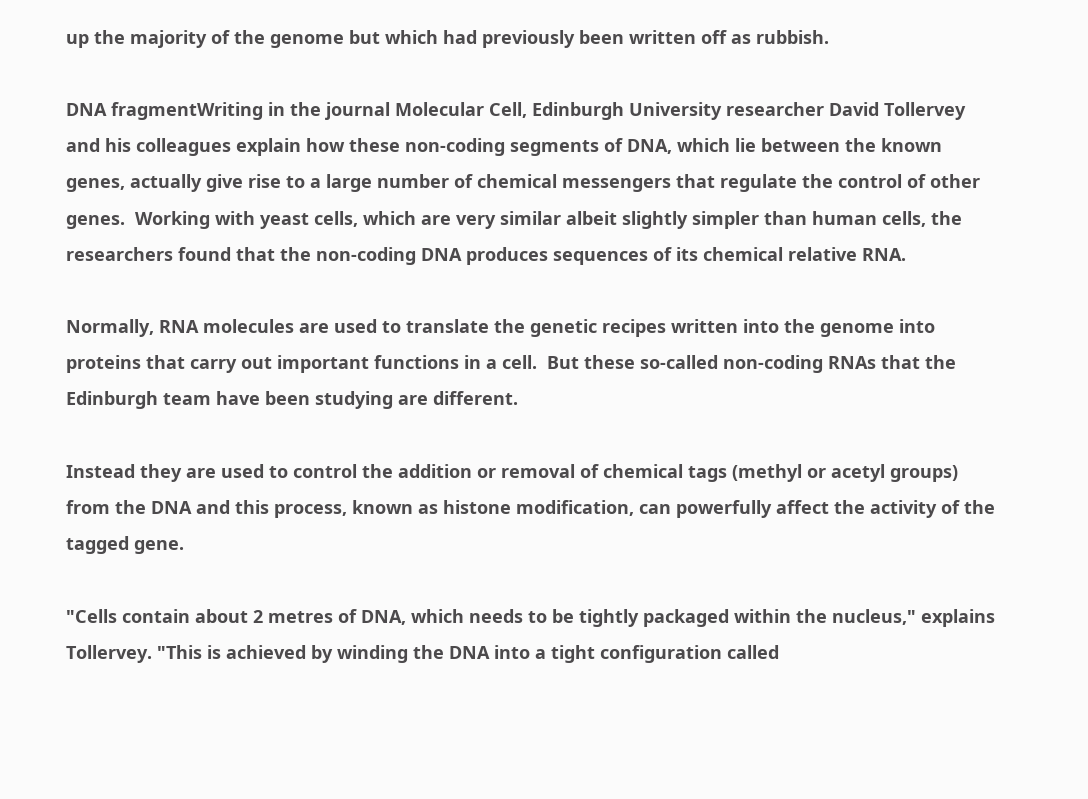up the majority of the genome but which had previously been written off as rubbish.

DNA fragmentWriting in the journal Molecular Cell, Edinburgh University researcher David Tollervey and his colleagues explain how these non-coding segments of DNA, which lie between the known genes, actually give rise to a large number of chemical messengers that regulate the control of other genes.  Working with yeast cells, which are very similar albeit slightly simpler than human cells, the researchers found that the non-coding DNA produces sequences of its chemical relative RNA.

Normally, RNA molecules are used to translate the genetic recipes written into the genome into proteins that carry out important functions in a cell.  But these so-called non-coding RNAs that the Edinburgh team have been studying are different.

Instead they are used to control the addition or removal of chemical tags (methyl or acetyl groups) from the DNA and this process, known as histone modification, can powerfully affect the activity of the tagged gene.

"Cells contain about 2 metres of DNA, which needs to be tightly packaged within the nucleus," explains Tollervey. "This is achieved by winding the DNA into a tight configuration called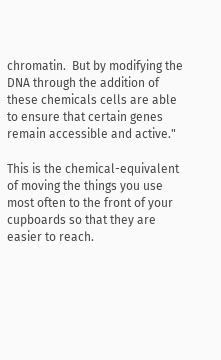chromatin.  But by modifying the DNA through the addition of these chemicals cells are able to ensure that certain genes remain accessible and active."

This is the chemical-equivalent of moving the things you use most often to the front of your cupboards so that they are easier to reach.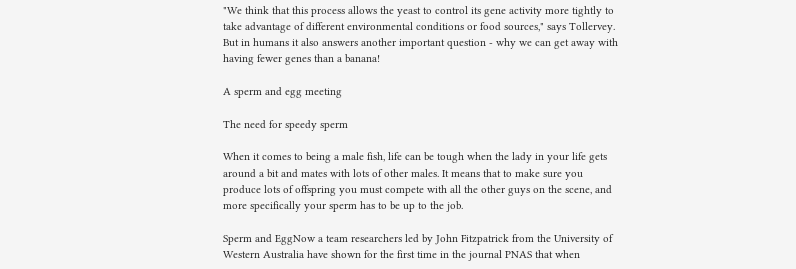"We think that this process allows the yeast to control its gene activity more tightly to take advantage of different environmental conditions or food sources," says Tollervey.  But in humans it also answers another important question - why we can get away with having fewer genes than a banana!

A sperm and egg meeting

The need for speedy sperm

When it comes to being a male fish, life can be tough when the lady in your life gets around a bit and mates with lots of other males. It means that to make sure you produce lots of offspring you must compete with all the other guys on the scene, and more specifically your sperm has to be up to the job.

Sperm and EggNow a team researchers led by John Fitzpatrick from the University of Western Australia have shown for the first time in the journal PNAS that when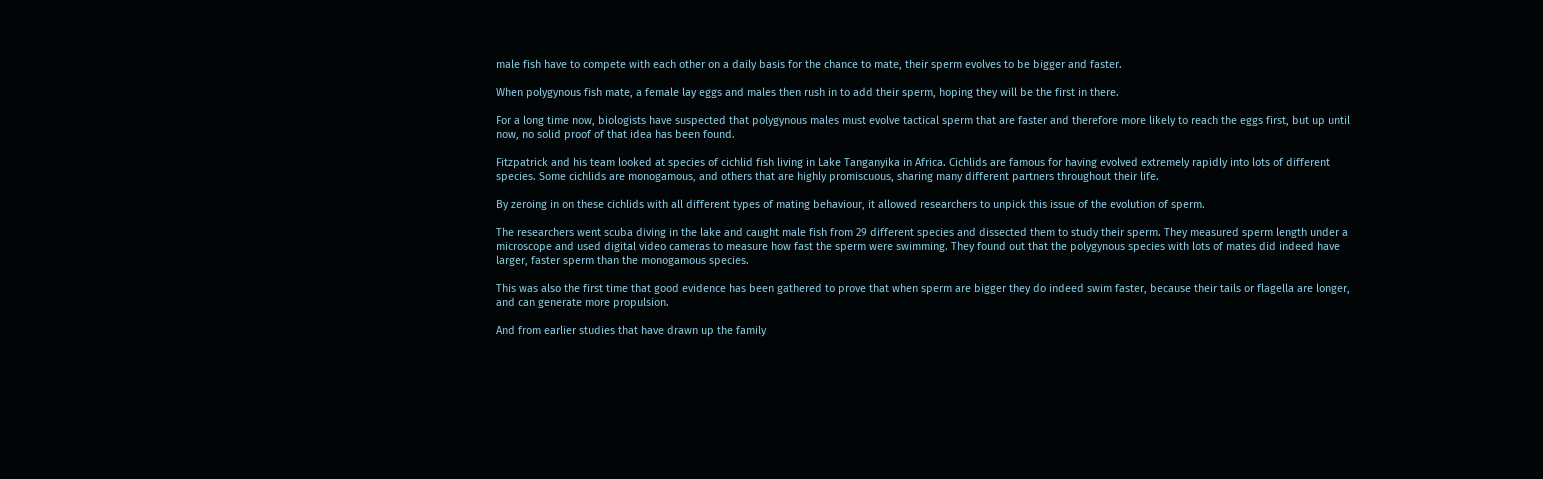male fish have to compete with each other on a daily basis for the chance to mate, their sperm evolves to be bigger and faster.

When polygynous fish mate, a female lay eggs and males then rush in to add their sperm, hoping they will be the first in there.

For a long time now, biologists have suspected that polygynous males must evolve tactical sperm that are faster and therefore more likely to reach the eggs first, but up until now, no solid proof of that idea has been found.

Fitzpatrick and his team looked at species of cichlid fish living in Lake Tanganyika in Africa. Cichlids are famous for having evolved extremely rapidly into lots of different species. Some cichlids are monogamous, and others that are highly promiscuous, sharing many different partners throughout their life.

By zeroing in on these cichlids with all different types of mating behaviour, it allowed researchers to unpick this issue of the evolution of sperm.

The researchers went scuba diving in the lake and caught male fish from 29 different species and dissected them to study their sperm. They measured sperm length under a microscope and used digital video cameras to measure how fast the sperm were swimming. They found out that the polygynous species with lots of mates did indeed have larger, faster sperm than the monogamous species.

This was also the first time that good evidence has been gathered to prove that when sperm are bigger they do indeed swim faster, because their tails or flagella are longer, and can generate more propulsion.

And from earlier studies that have drawn up the family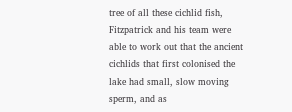tree of all these cichlid fish, Fitzpatrick and his team were able to work out that the ancient cichlids that first colonised the lake had small, slow moving sperm, and as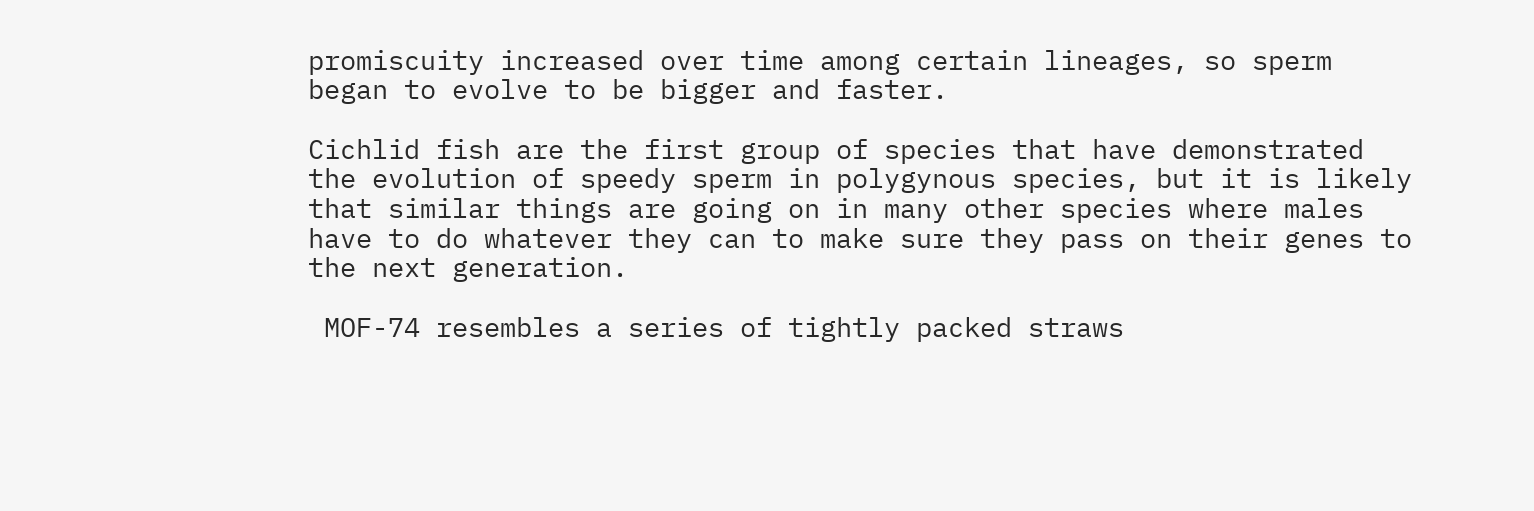promiscuity increased over time among certain lineages, so sperm began to evolve to be bigger and faster.

Cichlid fish are the first group of species that have demonstrated the evolution of speedy sperm in polygynous species, but it is likely that similar things are going on in many other species where males have to do whatever they can to make sure they pass on their genes to the next generation.

 MOF-74 resembles a series of tightly packed straws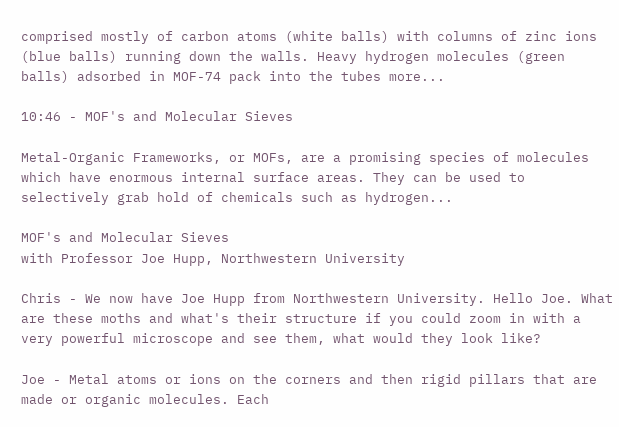comprised mostly of carbon atoms (white balls) with columns of zinc ions (blue balls) running down the walls. Heavy hydrogen molecules (green balls) adsorbed in MOF-74 pack into the tubes more...

10:46 - MOF's and Molecular Sieves

Metal-Organic Frameworks, or MOFs, are a promising species of molecules which have enormous internal surface areas. They can be used to selectively grab hold of chemicals such as hydrogen...

MOF's and Molecular Sieves
with Professor Joe Hupp, Northwestern University

Chris - We now have Joe Hupp from Northwestern University. Hello Joe. What are these moths and what's their structure if you could zoom in with a very powerful microscope and see them, what would they look like?

Joe - Metal atoms or ions on the corners and then rigid pillars that are made or organic molecules. Each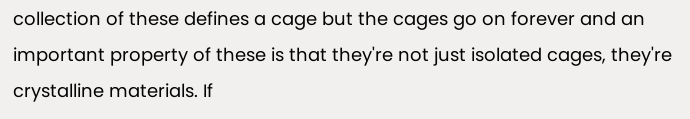collection of these defines a cage but the cages go on forever and an important property of these is that they're not just isolated cages, they're crystalline materials. If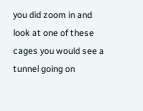you did zoom in and look at one of these cages you would see a tunnel going on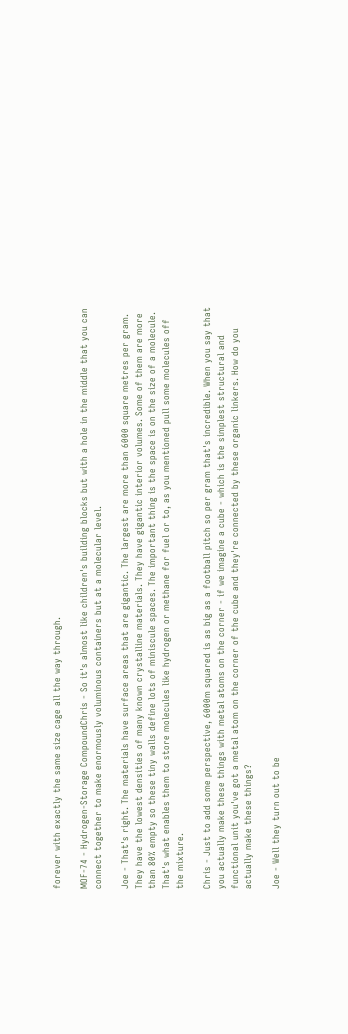forever with exactly the same size cage all the way through.

MOF-74 - Hydrogen-Storage CompoundChris - So it's almost like children's building blocks but with a hole in the middle that you can connect together to make enormously voluminous containers but at a molecular level.

Joe - That's right. The materials have surface areas that are gigantic. The largest are more than 6000 square metres per gram. They have the lowest densities of many known crystalline materials. They have gigantic interior volumes. Some of them are more than 80% empty so these tiny walls define lots of miniscule spaces. The important thing is the space is on the size of a molecule. That's what enables them to store molecules like hydrogen or methane for fuel or to, as you mentioned pull some molecules off the mixture.

Chris - Just to add some perspective, 6000m squared is as big as a football pitch so per gram that's incredible. When you say that you actually make these things with metal atoms on the corner - if we imagine a cube - which is the simplest structural and functional unit you've got a metal atom on the corner of the cube and they're connected by these organic linkers. How do you actually make these things?

Joe - Well they turn out to be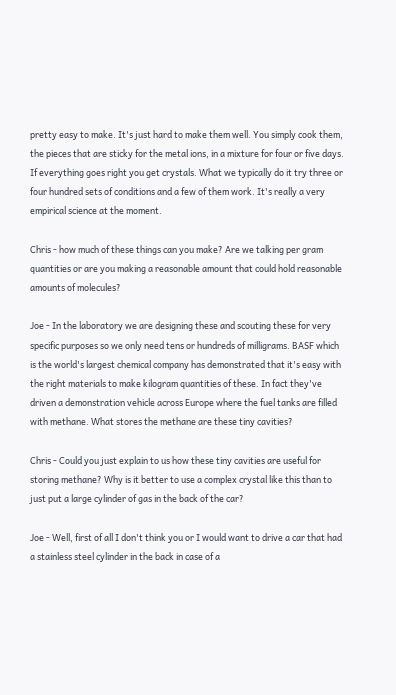pretty easy to make. It's just hard to make them well. You simply cook them, the pieces that are sticky for the metal ions, in a mixture for four or five days. If everything goes right you get crystals. What we typically do it try three or four hundred sets of conditions and a few of them work. It's really a very empirical science at the moment.

Chris - how much of these things can you make? Are we talking per gram quantities or are you making a reasonable amount that could hold reasonable amounts of molecules?

Joe - In the laboratory we are designing these and scouting these for very specific purposes so we only need tens or hundreds of milligrams. BASF which is the world's largest chemical company has demonstrated that it's easy with the right materials to make kilogram quantities of these. In fact they've driven a demonstration vehicle across Europe where the fuel tanks are filled with methane. What stores the methane are these tiny cavities?

Chris - Could you just explain to us how these tiny cavities are useful for storing methane? Why is it better to use a complex crystal like this than to just put a large cylinder of gas in the back of the car?

Joe - Well, first of all I don't think you or I would want to drive a car that had a stainless steel cylinder in the back in case of a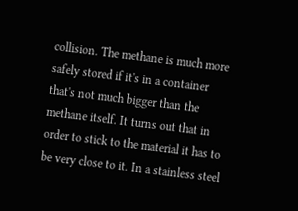collision. The methane is much more safely stored if it's in a container that's not much bigger than the methane itself. It turns out that in order to stick to the material it has to be very close to it. In a stainless steel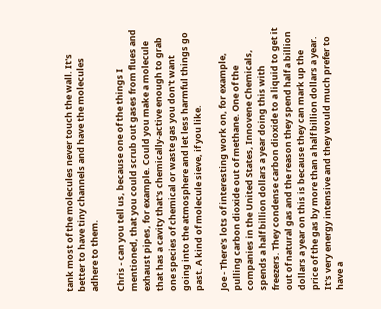tank most of the molecules never touch the wall. It's better to have tiny channels and have the molecules adhere to them.

Chris - can you tell us, because one of the things I mentioned, that you could scrub out gases from flues and exhaust pipes, for example. Could you make a molecule that has a cavity that's chemically-active enough to grab one species of chemical or waste gas you don't want going into the atmosphere and let less harmful things go past. A kind of molecule sieve, if you like.

Joe - There's lots of interesting work on, for example, pulling carbon dioxide out of methane. One of the companies in the United States, Innovene Chemicals, spends a half billion dollars a year doing this with freezers. They condense carbon dioxide to a liquid to get it out of natural gas and the reason they spend half a billion dollars a year on this is because they can mark up the price of the gas by more than a half billion dollars a year. It's very energy intensive and they would much prefer to have a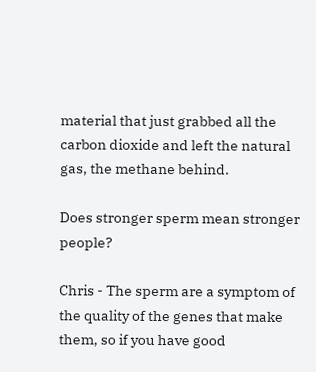material that just grabbed all the carbon dioxide and left the natural gas, the methane behind.

Does stronger sperm mean stronger people?

Chris - The sperm are a symptom of the quality of the genes that make them, so if you have good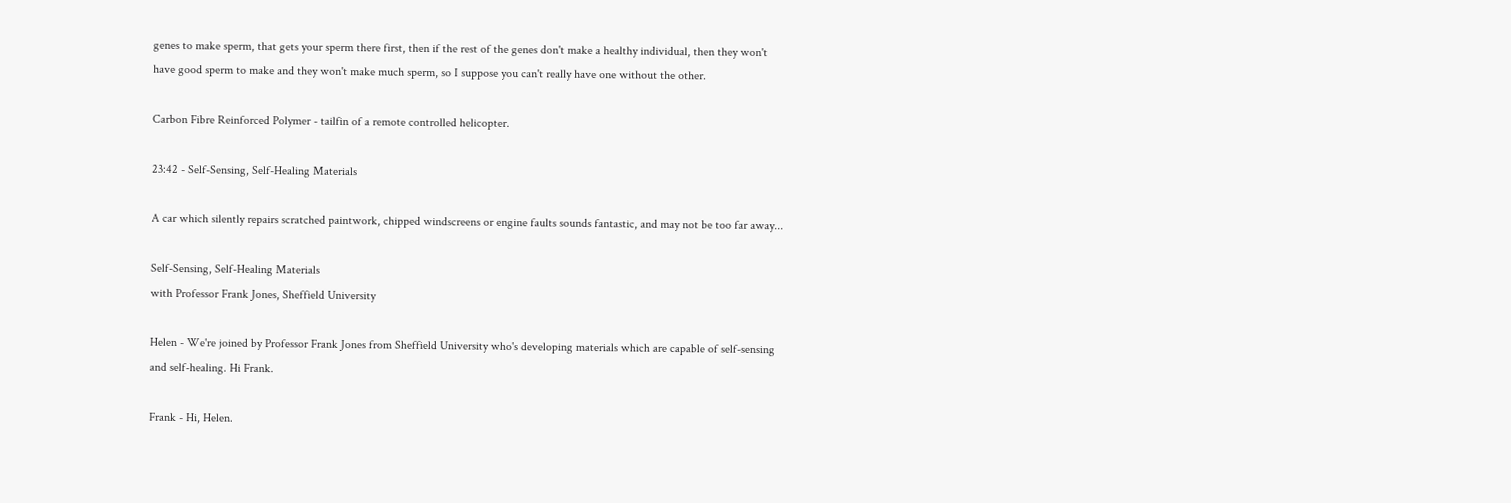genes to make sperm, that gets your sperm there first, then if the rest of the genes don't make a healthy individual, then they won't have good sperm to make and they won't make much sperm, so I suppose you can't really have one without the other.

Carbon Fibre Reinforced Polymer - tailfin of a remote controlled helicopter.

23:42 - Self-Sensing, Self-Healing Materials

A car which silently repairs scratched paintwork, chipped windscreens or engine faults sounds fantastic, and may not be too far away...

Self-Sensing, Self-Healing Materials
with Professor Frank Jones, Sheffield University

Helen - We're joined by Professor Frank Jones from Sheffield University who's developing materials which are capable of self-sensing and self-healing. Hi Frank.

Frank - Hi, Helen.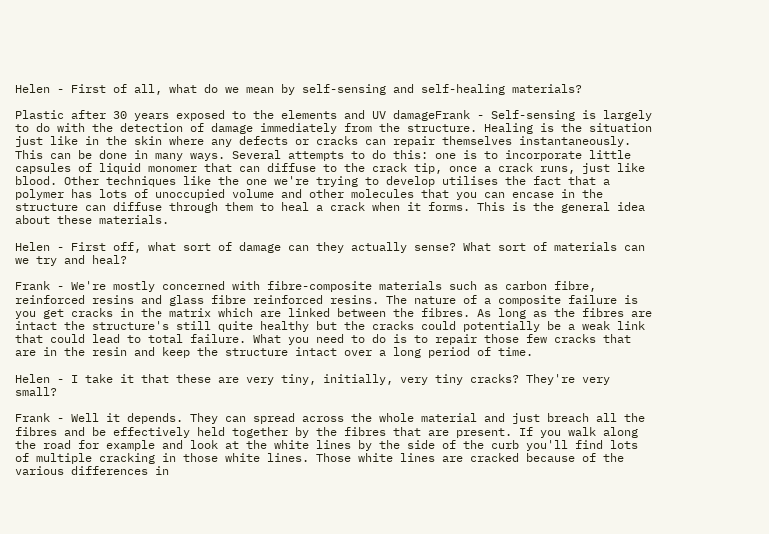Helen - First of all, what do we mean by self-sensing and self-healing materials?

Plastic after 30 years exposed to the elements and UV damageFrank - Self-sensing is largely to do with the detection of damage immediately from the structure. Healing is the situation just like in the skin where any defects or cracks can repair themselves instantaneously. This can be done in many ways. Several attempts to do this: one is to incorporate little capsules of liquid monomer that can diffuse to the crack tip, once a crack runs, just like blood. Other techniques like the one we're trying to develop utilises the fact that a polymer has lots of unoccupied volume and other molecules that you can encase in the structure can diffuse through them to heal a crack when it forms. This is the general idea about these materials.

Helen - First off, what sort of damage can they actually sense? What sort of materials can we try and heal?

Frank - We're mostly concerned with fibre-composite materials such as carbon fibre, reinforced resins and glass fibre reinforced resins. The nature of a composite failure is you get cracks in the matrix which are linked between the fibres. As long as the fibres are intact the structure's still quite healthy but the cracks could potentially be a weak link that could lead to total failure. What you need to do is to repair those few cracks that are in the resin and keep the structure intact over a long period of time.

Helen - I take it that these are very tiny, initially, very tiny cracks? They're very small?

Frank - Well it depends. They can spread across the whole material and just breach all the fibres and be effectively held together by the fibres that are present. If you walk along the road for example and look at the white lines by the side of the curb you'll find lots of multiple cracking in those white lines. Those white lines are cracked because of the various differences in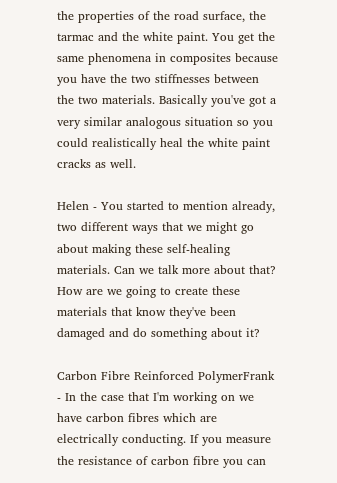the properties of the road surface, the tarmac and the white paint. You get the same phenomena in composites because you have the two stiffnesses between the two materials. Basically you've got a very similar analogous situation so you could realistically heal the white paint cracks as well.

Helen - You started to mention already, two different ways that we might go about making these self-healing materials. Can we talk more about that? How are we going to create these materials that know they've been damaged and do something about it?

Carbon Fibre Reinforced PolymerFrank - In the case that I'm working on we have carbon fibres which are electrically conducting. If you measure the resistance of carbon fibre you can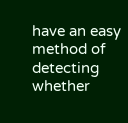have an easy method of detecting whether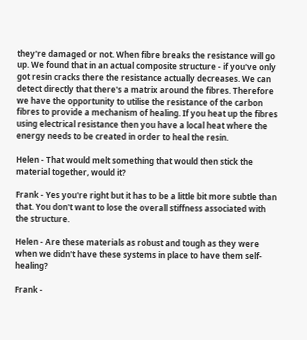they're damaged or not. When fibre breaks the resistance will go up. We found that in an actual composite structure - if you've only got resin cracks there the resistance actually decreases. We can detect directly that there's a matrix around the fibres. Therefore we have the opportunity to utilise the resistance of the carbon fibres to provide a mechanism of healing. If you heat up the fibres using electrical resistance then you have a local heat where the energy needs to be created in order to heal the resin.

Helen - That would melt something that would then stick the material together, would it?

Frank - Yes you're right but it has to be a little bit more subtle than that. You don't want to lose the overall stiffness associated with the structure.

Helen - Are these materials as robust and tough as they were when we didn't have these systems in place to have them self-healing?

Frank -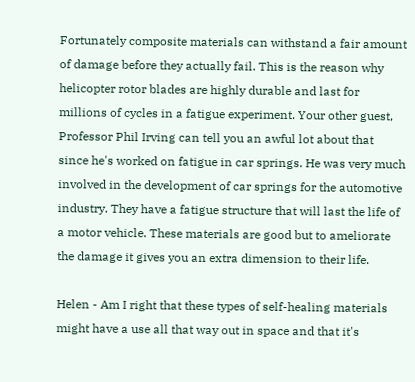Fortunately composite materials can withstand a fair amount of damage before they actually fail. This is the reason why helicopter rotor blades are highly durable and last for millions of cycles in a fatigue experiment. Your other guest, Professor Phil Irving can tell you an awful lot about that since he's worked on fatigue in car springs. He was very much involved in the development of car springs for the automotive industry. They have a fatigue structure that will last the life of a motor vehicle. These materials are good but to ameliorate the damage it gives you an extra dimension to their life.

Helen - Am I right that these types of self-healing materials might have a use all that way out in space and that it's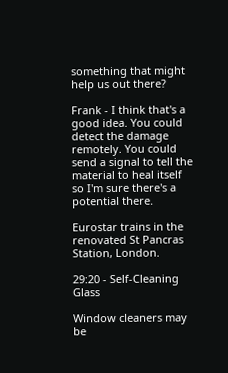something that might help us out there?

Frank - I think that's a good idea. You could detect the damage remotely. You could send a signal to tell the material to heal itself so I'm sure there's a potential there.

Eurostar trains in the renovated St Pancras Station, London.

29:20 - Self-Cleaning Glass

Window cleaners may be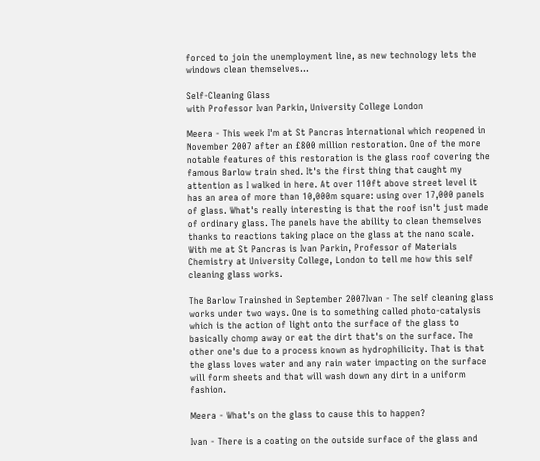forced to join the unemployment line, as new technology lets the windows clean themselves...

Self-Cleaning Glass
with Professor Ivan Parkin, University College London

Meera - This week I'm at St Pancras International which reopened in November 2007 after an £800 million restoration. One of the more notable features of this restoration is the glass roof covering the famous Barlow train shed. It's the first thing that caught my attention as I walked in here. At over 110ft above street level it has an area of more than 10,000m square: using over 17,000 panels of glass. What's really interesting is that the roof isn't just made of ordinary glass. The panels have the ability to clean themselves thanks to reactions taking place on the glass at the nano scale. With me at St Pancras is Ivan Parkin, Professor of Materials Chemistry at University College, London to tell me how this self cleaning glass works.

The Barlow Trainshed in September 2007Ivan - The self cleaning glass works under two ways. One is to something called photo-catalysis which is the action of light onto the surface of the glass to basically chomp away or eat the dirt that's on the surface. The other one's due to a process known as hydrophilicity. That is that the glass loves water and any rain water impacting on the surface will form sheets and that will wash down any dirt in a uniform fashion.

Meera - What's on the glass to cause this to happen?

Ivan - There is a coating on the outside surface of the glass and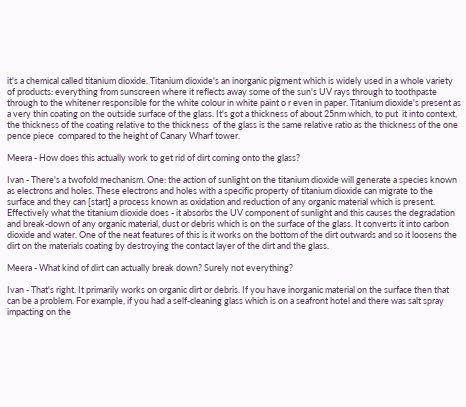it's a chemical called titanium dioxide. Titanium dioxide's an inorganic pigment which is widely used in a whole variety of products: everything from sunscreen where it reflects away some of the sun's UV rays through to toothpaste through to the whitener responsible for the white colour in white paint o r even in paper. Titanium dioxide's present as a very thin coating on the outside surface of the glass. It's got a thickness of about 25nm which, to put  it into context, the thickness of the coating relative to the thickness  of the glass is the same relative ratio as the thickness of the one pence piece  compared to the height of Canary Wharf tower.

Meera - How does this actually work to get rid of dirt coming onto the glass?

Ivan - There's a twofold mechanism. One: the action of sunlight on the titanium dioxide will generate a species known as electrons and holes. These electrons and holes with a specific property of titanium dioxide can migrate to the surface and they can [start] a process known as oxidation and reduction of any organic material which is present. Effectively what the titanium dioxide does - it absorbs the UV component of sunlight and this causes the degradation and break-down of any organic material, dust or debris which is on the surface of the glass. It converts it into carbon dioxide and water. One of the neat features of this is it works on the bottom of the dirt outwards and so it loosens the dirt on the materials coating by destroying the contact layer of the dirt and the glass.

Meera - What kind of dirt can actually break down? Surely not everything?

Ivan - That's right. It primarily works on organic dirt or debris. If you have inorganic material on the surface then that can be a problem. For example, if you had a self-cleaning glass which is on a seafront hotel and there was salt spray impacting on the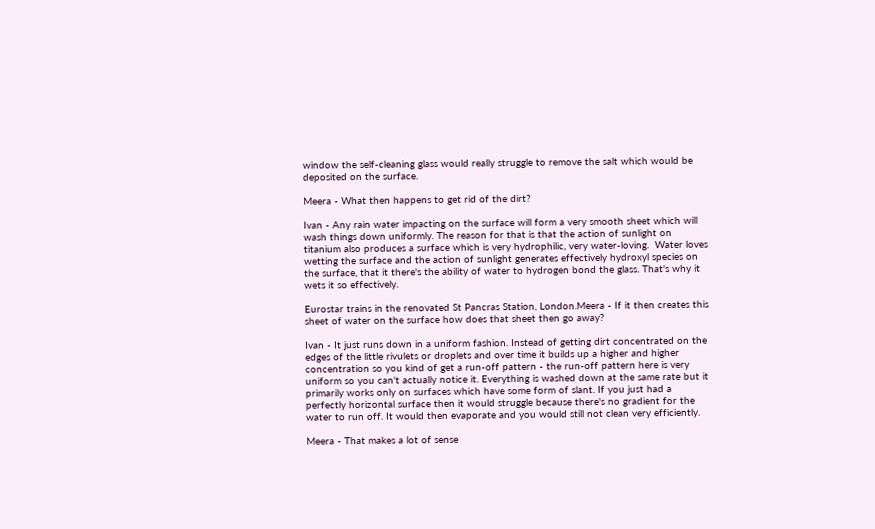window the self-cleaning glass would really struggle to remove the salt which would be deposited on the surface.

Meera - What then happens to get rid of the dirt?

Ivan - Any rain water impacting on the surface will form a very smooth sheet which will wash things down uniformly. The reason for that is that the action of sunlight on titanium also produces a surface which is very hydrophilic, very water-loving.  Water loves wetting the surface and the action of sunlight generates effectively hydroxyl species on the surface, that it there's the ability of water to hydrogen bond the glass. That's why it wets it so effectively.

Eurostar trains in the renovated St Pancras Station, London.Meera - If it then creates this sheet of water on the surface how does that sheet then go away?

Ivan - It just runs down in a uniform fashion. Instead of getting dirt concentrated on the edges of the little rivulets or droplets and over time it builds up a higher and higher concentration so you kind of get a run-off pattern - the run-off pattern here is very uniform so you can't actually notice it. Everything is washed down at the same rate but it primarily works only on surfaces which have some form of slant. If you just had a perfectly horizontal surface then it would struggle because there's no gradient for the water to run off. It would then evaporate and you would still not clean very efficiently.

Meera - That makes a lot of sense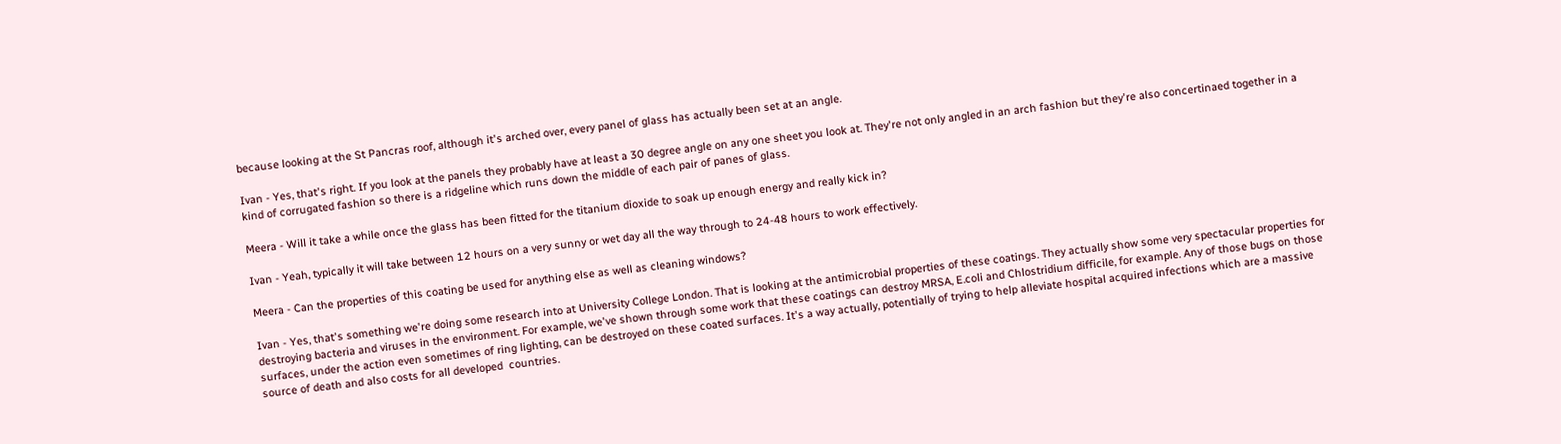because looking at the St Pancras roof, although it's arched over, every panel of glass has actually been set at an angle.

Ivan - Yes, that's right. If you look at the panels they probably have at least a 30 degree angle on any one sheet you look at. They're not only angled in an arch fashion but they're also concertinaed together in a kind of corrugated fashion so there is a ridgeline which runs down the middle of each pair of panes of glass.

Meera - Will it take a while once the glass has been fitted for the titanium dioxide to soak up enough energy and really kick in?

Ivan - Yeah, typically it will take between 12 hours on a very sunny or wet day all the way through to 24-48 hours to work effectively.

Meera - Can the properties of this coating be used for anything else as well as cleaning windows?

Ivan - Yes, that's something we're doing some research into at University College London. That is looking at the antimicrobial properties of these coatings. They actually show some very spectacular properties for destroying bacteria and viruses in the environment. For example, we've shown through some work that these coatings can destroy MRSA, E.coli and Chlostridium difficile, for example. Any of those bugs on those surfaces, under the action even sometimes of ring lighting, can be destroyed on these coated surfaces. It's a way actually, potentially of trying to help alleviate hospital acquired infections which are a massive source of death and also costs for all developed  countries.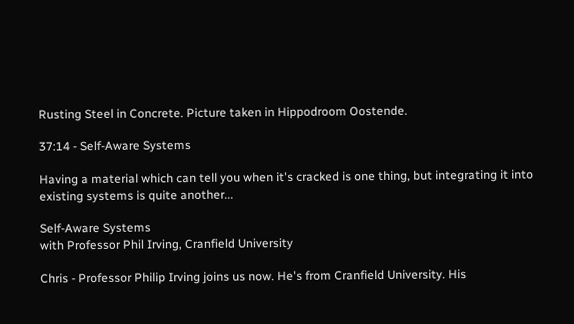Rusting Steel in Concrete. Picture taken in Hippodroom Oostende.

37:14 - Self-Aware Systems

Having a material which can tell you when it's cracked is one thing, but integrating it into existing systems is quite another...

Self-Aware Systems
with Professor Phil Irving, Cranfield University

Chris - Professor Philip Irving joins us now. He's from Cranfield University. His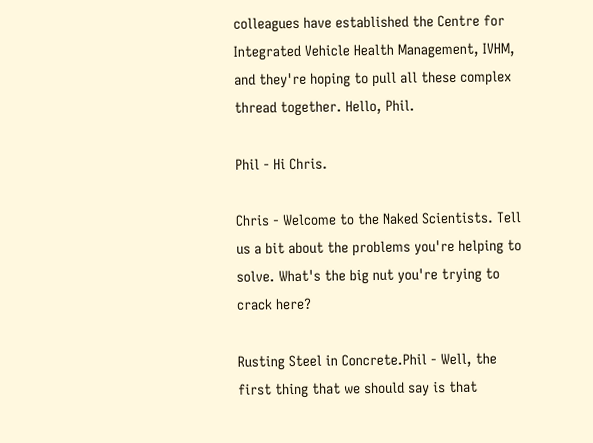colleagues have established the Centre for Integrated Vehicle Health Management, IVHM, and they're hoping to pull all these complex thread together. Hello, Phil.

Phil - Hi Chris.

Chris - Welcome to the Naked Scientists. Tell us a bit about the problems you're helping to solve. What's the big nut you're trying to crack here?

Rusting Steel in Concrete.Phil - Well, the first thing that we should say is that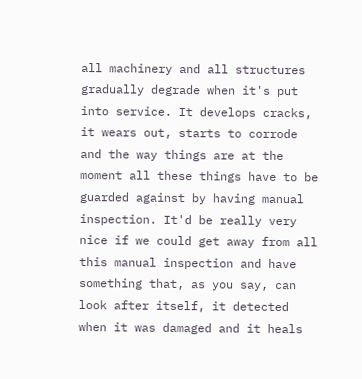all machinery and all structures gradually degrade when it's put into service. It develops cracks, it wears out, starts to corrode and the way things are at the moment all these things have to be guarded against by having manual inspection. It'd be really very nice if we could get away from all this manual inspection and have something that, as you say, can look after itself, it detected when it was damaged and it heals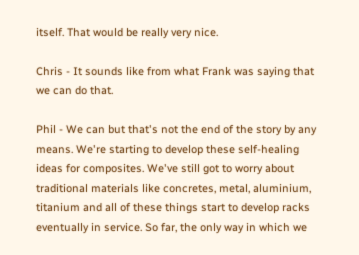itself. That would be really very nice.

Chris - It sounds like from what Frank was saying that we can do that.

Phil - We can but that's not the end of the story by any means. We're starting to develop these self-healing ideas for composites. We've still got to worry about traditional materials like concretes, metal, aluminium, titanium and all of these things start to develop racks eventually in service. So far, the only way in which we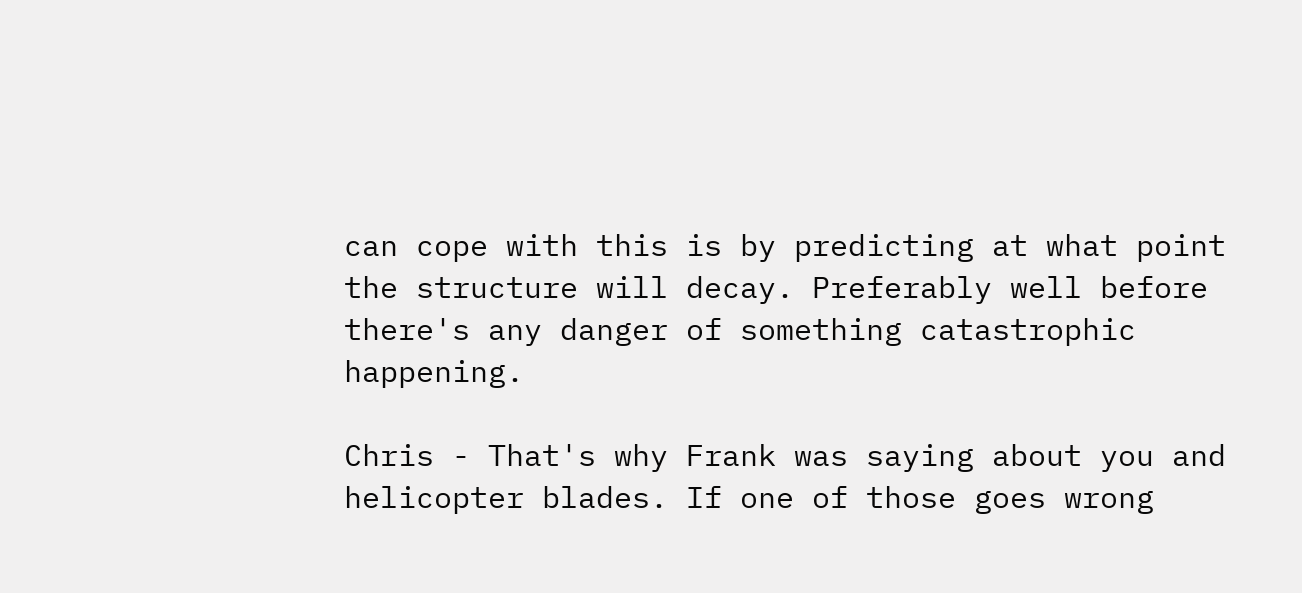can cope with this is by predicting at what point the structure will decay. Preferably well before there's any danger of something catastrophic happening.

Chris - That's why Frank was saying about you and helicopter blades. If one of those goes wrong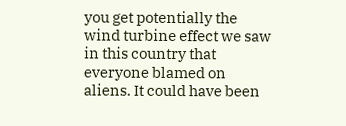you get potentially the wind turbine effect we saw in this country that everyone blamed on aliens. It could have been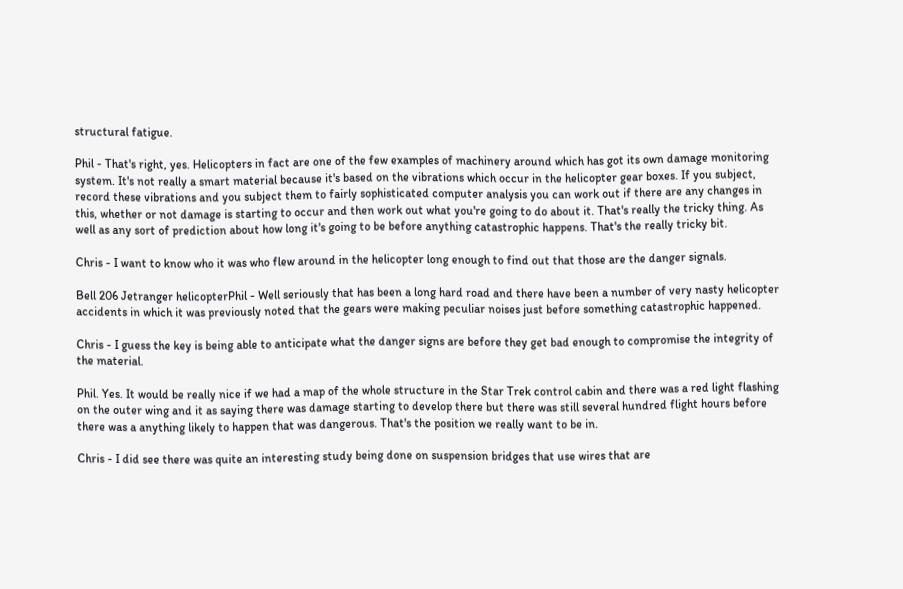structural fatigue.

Phil - That's right, yes. Helicopters in fact are one of the few examples of machinery around which has got its own damage monitoring system. It's not really a smart material because it's based on the vibrations which occur in the helicopter gear boxes. If you subject, record these vibrations and you subject them to fairly sophisticated computer analysis you can work out if there are any changes in this, whether or not damage is starting to occur and then work out what you're going to do about it. That's really the tricky thing. As well as any sort of prediction about how long it's going to be before anything catastrophic happens. That's the really tricky bit.

Chris - I want to know who it was who flew around in the helicopter long enough to find out that those are the danger signals.

Bell 206 Jetranger helicopterPhil - Well seriously that has been a long hard road and there have been a number of very nasty helicopter accidents in which it was previously noted that the gears were making peculiar noises just before something catastrophic happened.

Chris - I guess the key is being able to anticipate what the danger signs are before they get bad enough to compromise the integrity of the material.

Phil. Yes. It would be really nice if we had a map of the whole structure in the Star Trek control cabin and there was a red light flashing on the outer wing and it as saying there was damage starting to develop there but there was still several hundred flight hours before there was a anything likely to happen that was dangerous. That's the position we really want to be in.

Chris - I did see there was quite an interesting study being done on suspension bridges that use wires that are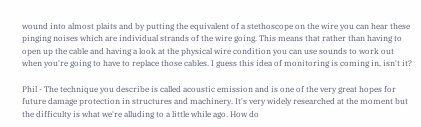wound into almost plaits and by putting the equivalent of a stethoscope on the wire you can hear these pinging noises which are individual strands of the wire going. This means that rather than having to open up the cable and having a look at the physical wire condition you can use sounds to work out when you're going to have to replace those cables. I guess this idea of monitoring is coming in, isn't it?

Phil - The technique you describe is called acoustic emission and is one of the very great hopes for future damage protection in structures and machinery. It's very widely researched at the moment but the difficulty is what we're alluding to a little while ago. How do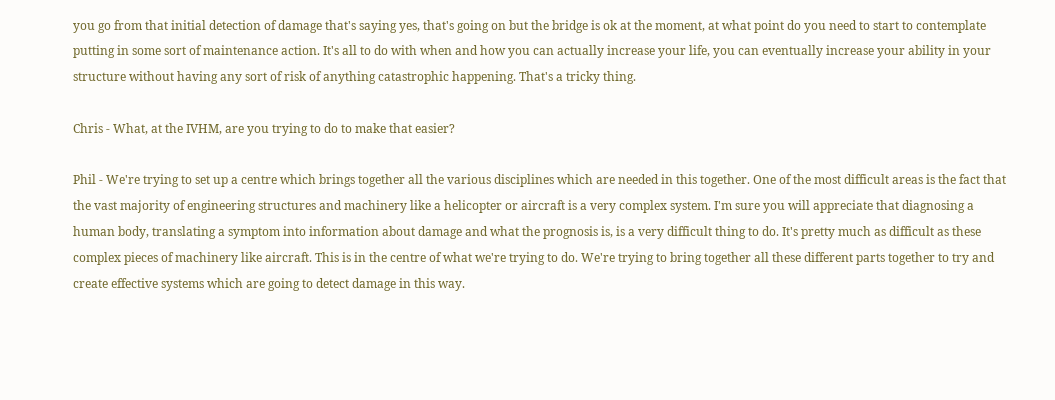you go from that initial detection of damage that's saying yes, that's going on but the bridge is ok at the moment, at what point do you need to start to contemplate putting in some sort of maintenance action. It's all to do with when and how you can actually increase your life, you can eventually increase your ability in your structure without having any sort of risk of anything catastrophic happening. That's a tricky thing.

Chris - What, at the IVHM, are you trying to do to make that easier?

Phil - We're trying to set up a centre which brings together all the various disciplines which are needed in this together. One of the most difficult areas is the fact that the vast majority of engineering structures and machinery like a helicopter or aircraft is a very complex system. I'm sure you will appreciate that diagnosing a human body, translating a symptom into information about damage and what the prognosis is, is a very difficult thing to do. It's pretty much as difficult as these complex pieces of machinery like aircraft. This is in the centre of what we're trying to do. We're trying to bring together all these different parts together to try and create effective systems which are going to detect damage in this way.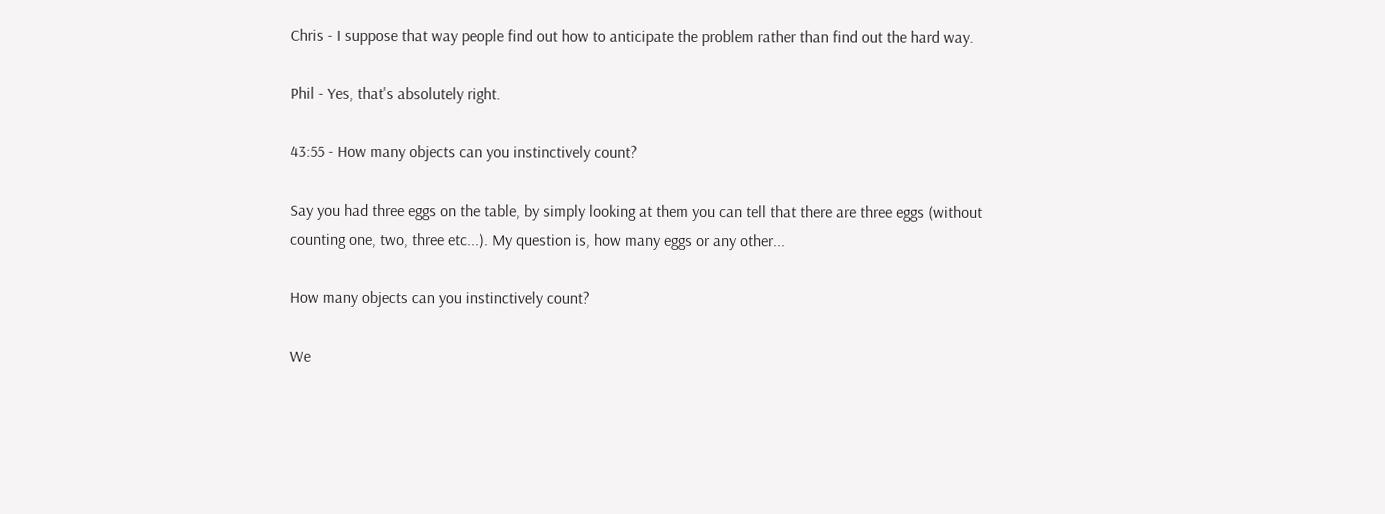Chris - I suppose that way people find out how to anticipate the problem rather than find out the hard way.

Phil - Yes, that's absolutely right.

43:55 - How many objects can you instinctively count?

Say you had three eggs on the table, by simply looking at them you can tell that there are three eggs (without counting one, two, three etc...). My question is, how many eggs or any other...

How many objects can you instinctively count?

We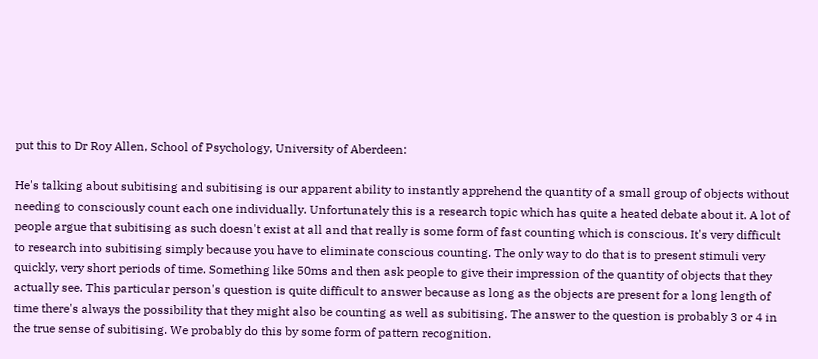put this to Dr Roy Allen, School of Psychology, University of Aberdeen:

He's talking about subitising and subitising is our apparent ability to instantly apprehend the quantity of a small group of objects without needing to consciously count each one individually. Unfortunately this is a research topic which has quite a heated debate about it. A lot of people argue that subitising as such doesn't exist at all and that really is some form of fast counting which is conscious. It's very difficult to research into subitising simply because you have to eliminate conscious counting. The only way to do that is to present stimuli very quickly, very short periods of time. Something like 50ms and then ask people to give their impression of the quantity of objects that they actually see. This particular person's question is quite difficult to answer because as long as the objects are present for a long length of time there's always the possibility that they might also be counting as well as subitising. The answer to the question is probably 3 or 4 in the true sense of subitising. We probably do this by some form of pattern recognition.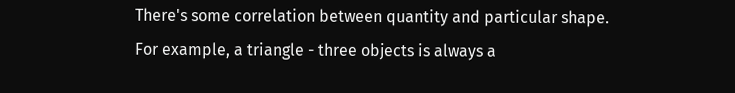There's some correlation between quantity and particular shape. For example, a triangle - three objects is always a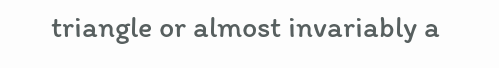triangle or almost invariably a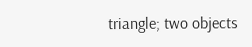triangle; two objects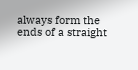always form the ends of a straight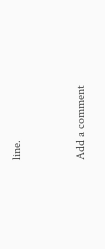line.


Add a comment